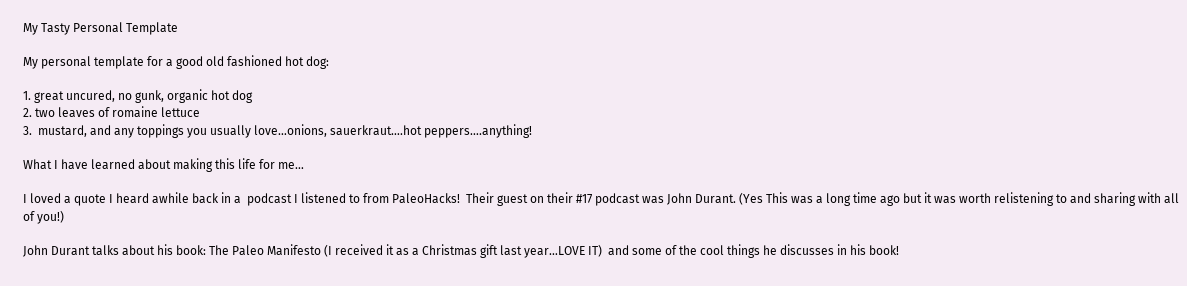My Tasty Personal Template

My personal template for a good old fashioned hot dog:

1. great uncured, no gunk, organic hot dog
2. two leaves of romaine lettuce
3.  mustard, and any toppings you usually love…onions, sauerkraut….hot peppers….anything!

What I have learned about making this life for me…

I loved a quote I heard awhile back in a  podcast I listened to from PaleoHacks!  Their guest on their #17 podcast was John Durant. (Yes This was a long time ago but it was worth relistening to and sharing with all of you!)

John Durant talks about his book: The Paleo Manifesto (I received it as a Christmas gift last year…LOVE IT)  and some of the cool things he discusses in his book!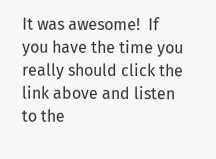It was awesome!  If you have the time you really should click the link above and listen to the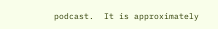podcast.  It is approximately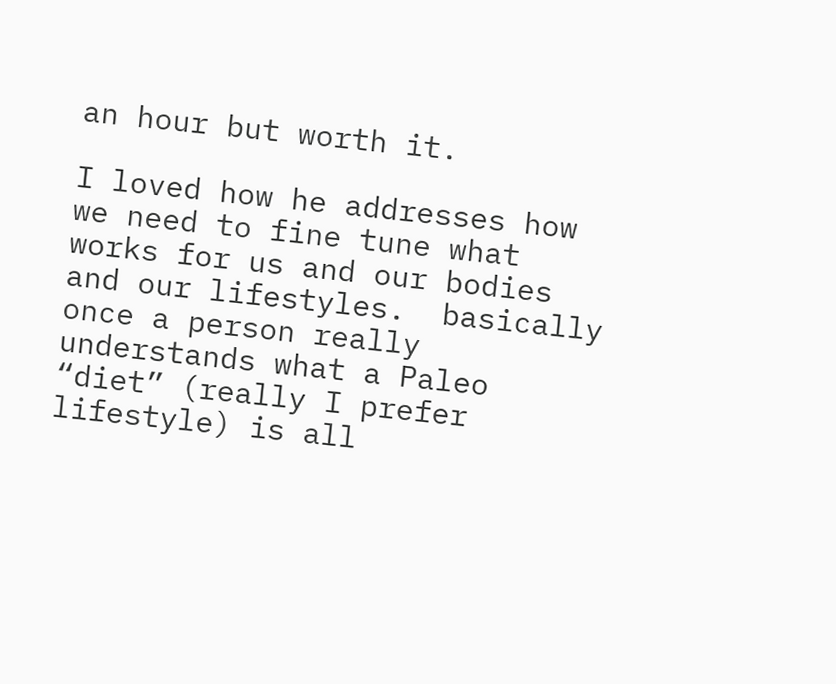an hour but worth it.

I loved how he addresses how we need to fine tune what works for us and our bodies and our lifestyles.  basically once a person really understands what a Paleo “diet” (really I prefer lifestyle) is all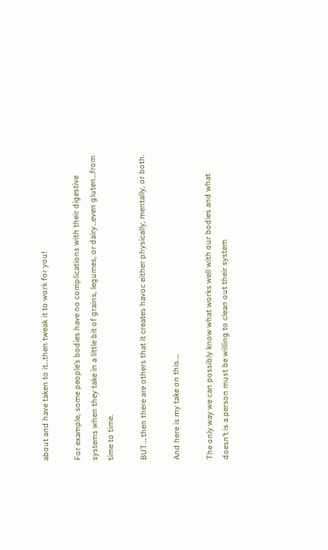about and have taken to it…then tweak it to work for you!

For example, some people’s bodies have no complications with their digestive systems when they take in a little bit of grains, legumes, or dairy…even gluten…from time to time.

BUT….then there are others that it creates havoc either physically, mentally, or both.

And here is my take on this….

The only way we can possibly know what works well with our bodies and what doesn’t is a person must be willing to clean out their system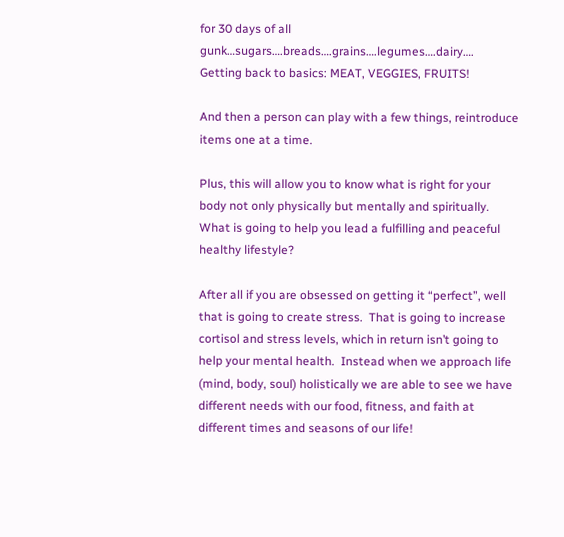for 30 days of all gunk…sugars….breads….grains….legumes….dairy….
Getting back to basics: MEAT, VEGGIES, FRUITS!

And then a person can play with a few things, reintroduce items one at a time.

Plus, this will allow you to know what is right for your body not only physically but mentally and spiritually.  What is going to help you lead a fulfilling and peaceful healthy lifestyle?

After all if you are obsessed on getting it “perfect”, well that is going to create stress.  That is going to increase cortisol and stress levels, which in return isn’t going to help your mental health.  Instead when we approach life (mind, body, soul) holistically we are able to see we have different needs with our food, fitness, and faith at different times and seasons of our life!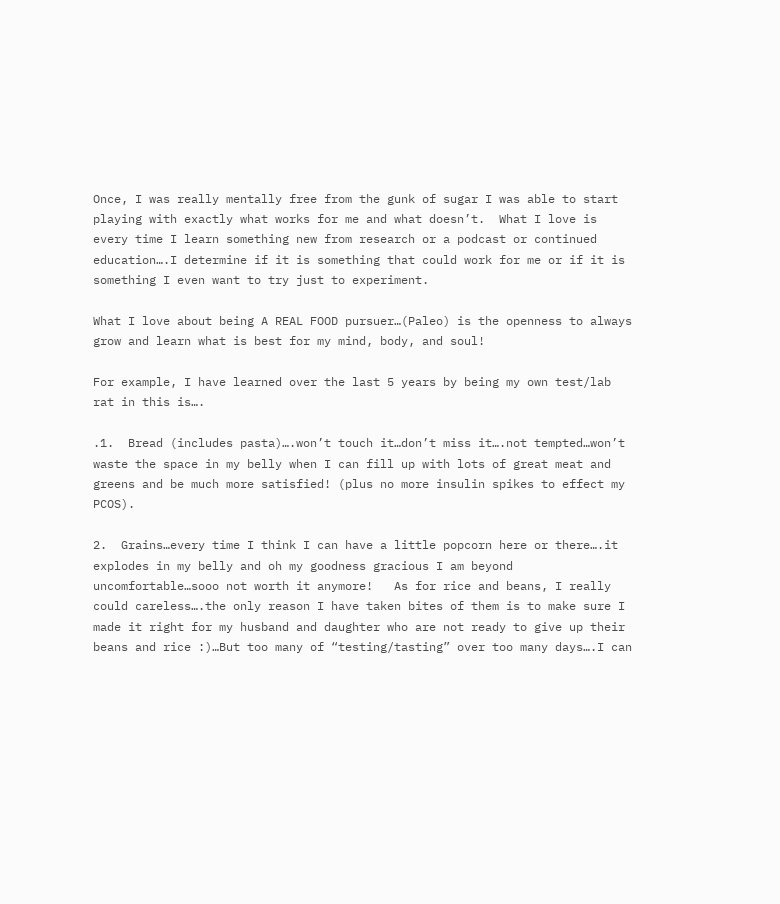Once, I was really mentally free from the gunk of sugar I was able to start playing with exactly what works for me and what doesn’t.  What I love is every time I learn something new from research or a podcast or continued education….I determine if it is something that could work for me or if it is something I even want to try just to experiment.

What I love about being A REAL FOOD pursuer…(Paleo) is the openness to always grow and learn what is best for my mind, body, and soul!

For example, I have learned over the last 5 years by being my own test/lab rat in this is….

.1.  Bread (includes pasta)….won’t touch it…don’t miss it….not tempted…won’t waste the space in my belly when I can fill up with lots of great meat and greens and be much more satisfied! (plus no more insulin spikes to effect my PCOS).

2.  Grains…every time I think I can have a little popcorn here or there….it explodes in my belly and oh my goodness gracious I am beyond uncomfortable…sooo not worth it anymore!   As for rice and beans, I really could careless….the only reason I have taken bites of them is to make sure I made it right for my husband and daughter who are not ready to give up their beans and rice :)…But too many of “testing/tasting” over too many days….I can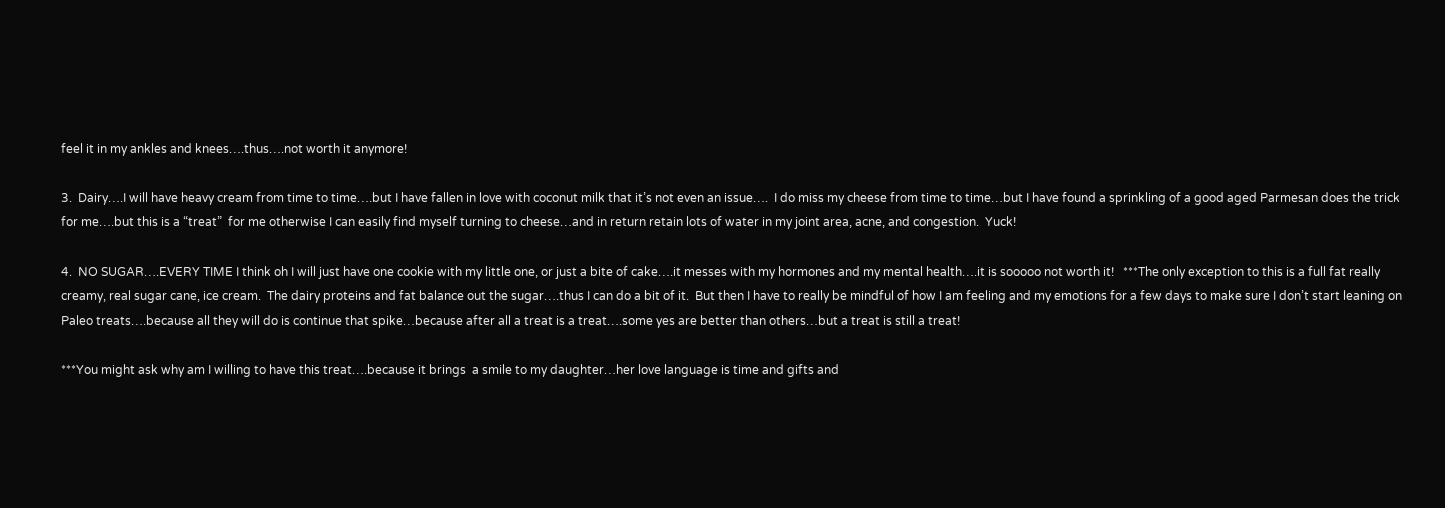feel it in my ankles and knees….thus….not worth it anymore!

3.  Dairy….I will have heavy cream from time to time….but I have fallen in love with coconut milk that it’s not even an issue….  I do miss my cheese from time to time…but I have found a sprinkling of a good aged Parmesan does the trick for me….but this is a “treat”  for me otherwise I can easily find myself turning to cheese…and in return retain lots of water in my joint area, acne, and congestion.  Yuck!

4.  NO SUGAR….EVERY TIME I think oh I will just have one cookie with my little one, or just a bite of cake….it messes with my hormones and my mental health….it is sooooo not worth it!   ***The only exception to this is a full fat really creamy, real sugar cane, ice cream.  The dairy proteins and fat balance out the sugar….thus I can do a bit of it.  But then I have to really be mindful of how I am feeling and my emotions for a few days to make sure I don’t start leaning on Paleo treats….because all they will do is continue that spike…because after all a treat is a treat….some yes are better than others…but a treat is still a treat!

***You might ask why am I willing to have this treat….because it brings  a smile to my daughter…her love language is time and gifts and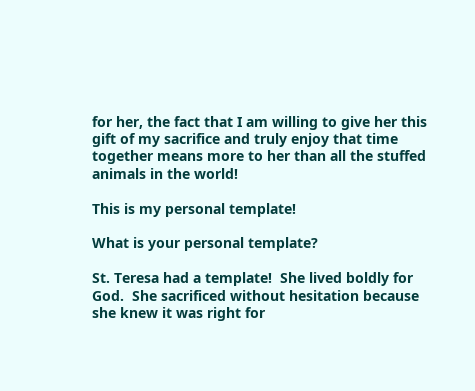for her, the fact that I am willing to give her this gift of my sacrifice and truly enjoy that time together means more to her than all the stuffed animals in the world!

This is my personal template!

What is your personal template?

St. Teresa had a template!  She lived boldly for God.  She sacrificed without hesitation because she knew it was right for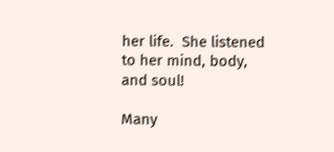her life.  She listened to her mind, body, and soul!

Many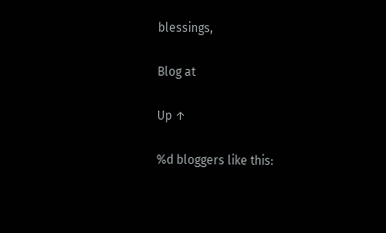blessings,

Blog at

Up ↑

%d bloggers like this: